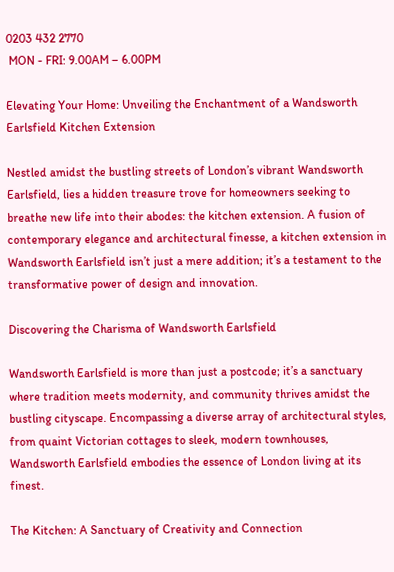0203 432 2770
 MON - FRI: 9.00AM – 6.00PM

Elevating Your Home: Unveiling the Enchantment of a Wandsworth Earlsfield Kitchen Extension

Nestled amidst the bustling streets of London’s vibrant Wandsworth Earlsfield, lies a hidden treasure trove for homeowners seeking to breathe new life into their abodes: the kitchen extension. A fusion of contemporary elegance and architectural finesse, a kitchen extension in Wandsworth Earlsfield isn’t just a mere addition; it’s a testament to the transformative power of design and innovation.

Discovering the Charisma of Wandsworth Earlsfield

Wandsworth Earlsfield is more than just a postcode; it’s a sanctuary where tradition meets modernity, and community thrives amidst the bustling cityscape. Encompassing a diverse array of architectural styles, from quaint Victorian cottages to sleek, modern townhouses, Wandsworth Earlsfield embodies the essence of London living at its finest.

The Kitchen: A Sanctuary of Creativity and Connection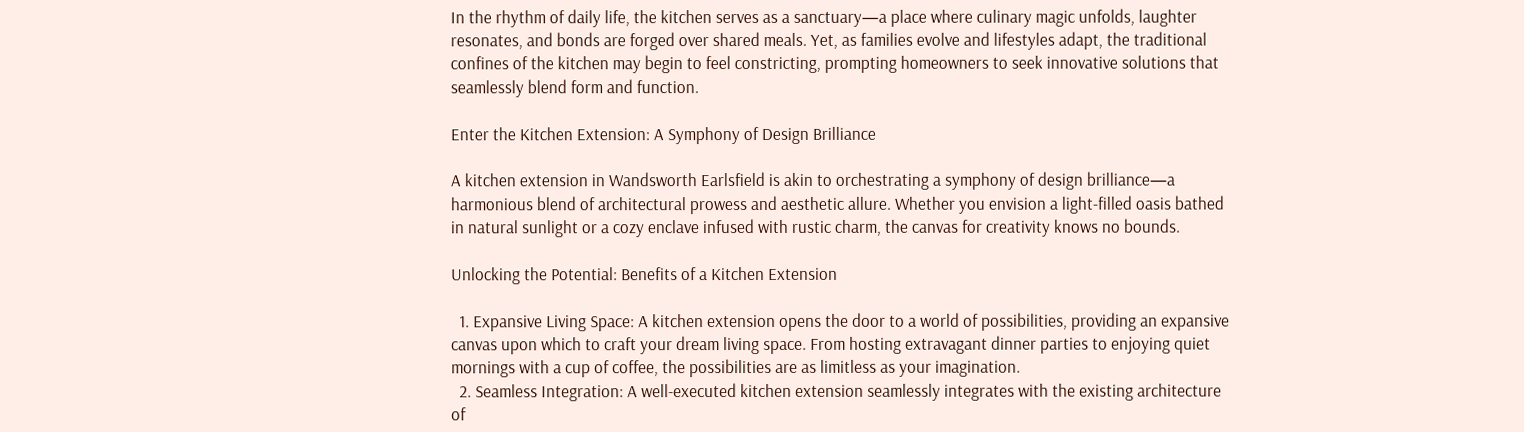In the rhythm of daily life, the kitchen serves as a sanctuary—a place where culinary magic unfolds, laughter resonates, and bonds are forged over shared meals. Yet, as families evolve and lifestyles adapt, the traditional confines of the kitchen may begin to feel constricting, prompting homeowners to seek innovative solutions that seamlessly blend form and function.

Enter the Kitchen Extension: A Symphony of Design Brilliance

A kitchen extension in Wandsworth Earlsfield is akin to orchestrating a symphony of design brilliance—a harmonious blend of architectural prowess and aesthetic allure. Whether you envision a light-filled oasis bathed in natural sunlight or a cozy enclave infused with rustic charm, the canvas for creativity knows no bounds.

Unlocking the Potential: Benefits of a Kitchen Extension

  1. Expansive Living Space: A kitchen extension opens the door to a world of possibilities, providing an expansive canvas upon which to craft your dream living space. From hosting extravagant dinner parties to enjoying quiet mornings with a cup of coffee, the possibilities are as limitless as your imagination.
  2. Seamless Integration: A well-executed kitchen extension seamlessly integrates with the existing architecture of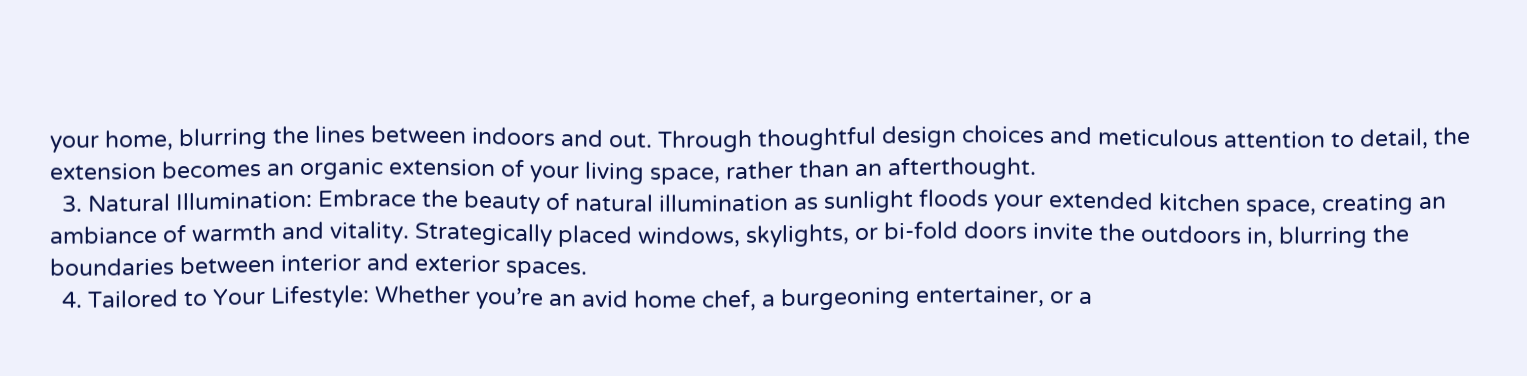your home, blurring the lines between indoors and out. Through thoughtful design choices and meticulous attention to detail, the extension becomes an organic extension of your living space, rather than an afterthought.
  3. Natural Illumination: Embrace the beauty of natural illumination as sunlight floods your extended kitchen space, creating an ambiance of warmth and vitality. Strategically placed windows, skylights, or bi-fold doors invite the outdoors in, blurring the boundaries between interior and exterior spaces.
  4. Tailored to Your Lifestyle: Whether you’re an avid home chef, a burgeoning entertainer, or a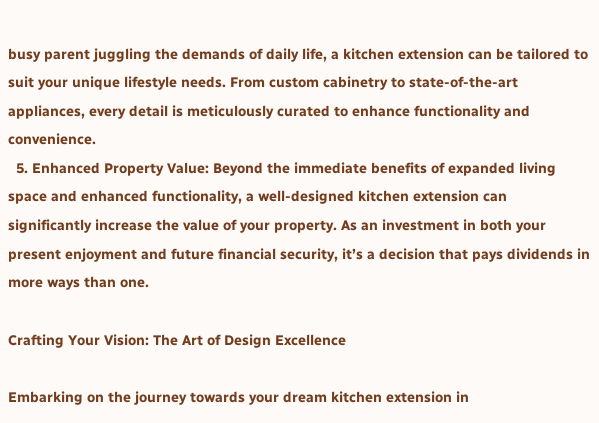busy parent juggling the demands of daily life, a kitchen extension can be tailored to suit your unique lifestyle needs. From custom cabinetry to state-of-the-art appliances, every detail is meticulously curated to enhance functionality and convenience.
  5. Enhanced Property Value: Beyond the immediate benefits of expanded living space and enhanced functionality, a well-designed kitchen extension can significantly increase the value of your property. As an investment in both your present enjoyment and future financial security, it’s a decision that pays dividends in more ways than one.

Crafting Your Vision: The Art of Design Excellence

Embarking on the journey towards your dream kitchen extension in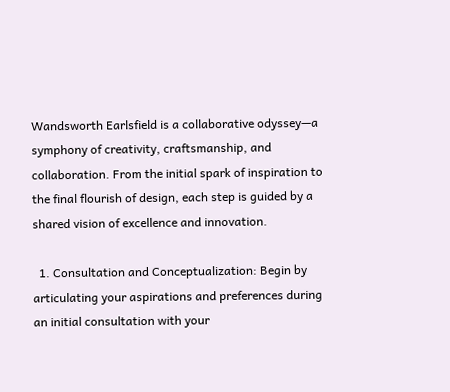Wandsworth Earlsfield is a collaborative odyssey—a symphony of creativity, craftsmanship, and collaboration. From the initial spark of inspiration to the final flourish of design, each step is guided by a shared vision of excellence and innovation.

  1. Consultation and Conceptualization: Begin by articulating your aspirations and preferences during an initial consultation with your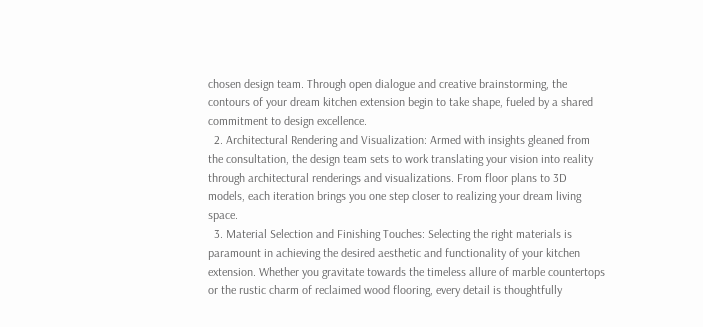chosen design team. Through open dialogue and creative brainstorming, the contours of your dream kitchen extension begin to take shape, fueled by a shared commitment to design excellence.
  2. Architectural Rendering and Visualization: Armed with insights gleaned from the consultation, the design team sets to work translating your vision into reality through architectural renderings and visualizations. From floor plans to 3D models, each iteration brings you one step closer to realizing your dream living space.
  3. Material Selection and Finishing Touches: Selecting the right materials is paramount in achieving the desired aesthetic and functionality of your kitchen extension. Whether you gravitate towards the timeless allure of marble countertops or the rustic charm of reclaimed wood flooring, every detail is thoughtfully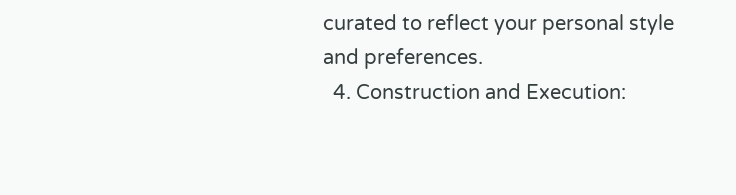curated to reflect your personal style and preferences.
  4. Construction and Execution: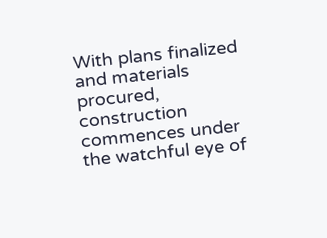With plans finalized and materials procured, construction commences under the watchful eye of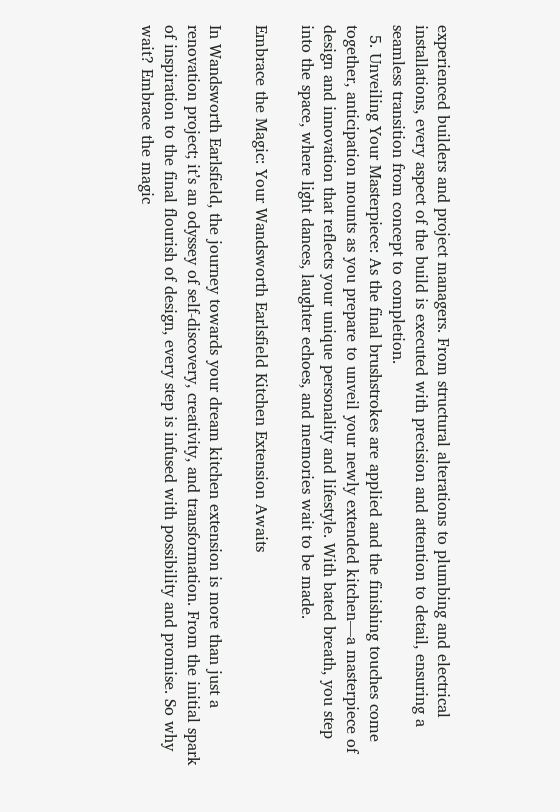experienced builders and project managers. From structural alterations to plumbing and electrical installations, every aspect of the build is executed with precision and attention to detail, ensuring a seamless transition from concept to completion.
  5. Unveiling Your Masterpiece: As the final brushstrokes are applied and the finishing touches come together, anticipation mounts as you prepare to unveil your newly extended kitchen—a masterpiece of design and innovation that reflects your unique personality and lifestyle. With bated breath, you step into the space, where light dances, laughter echoes, and memories wait to be made.

Embrace the Magic: Your Wandsworth Earlsfield Kitchen Extension Awaits

In Wandsworth Earlsfield, the journey towards your dream kitchen extension is more than just a renovation project; it’s an odyssey of self-discovery, creativity, and transformation. From the initial spark of inspiration to the final flourish of design, every step is infused with possibility and promise. So why wait? Embrace the magic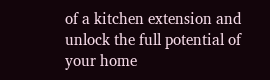of a kitchen extension and unlock the full potential of your home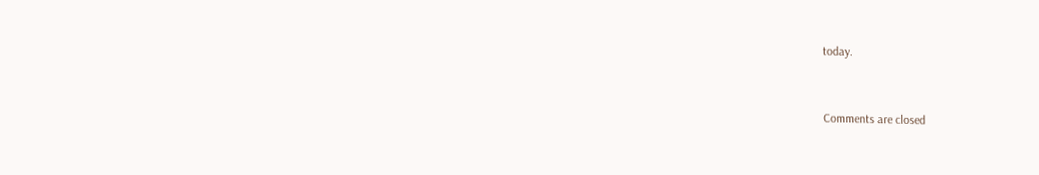today.


Comments are closed